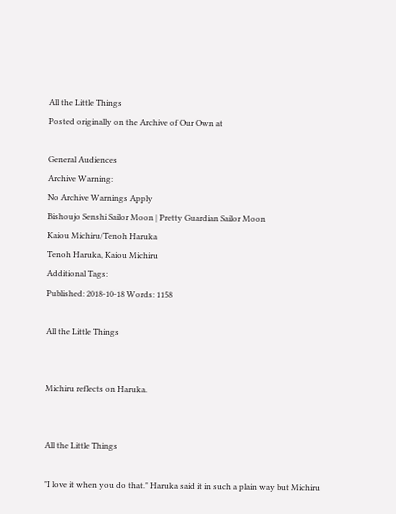All the Little Things
Posted originally on the Archive of Our Own at

General Audiences
Archive Warning:
No Archive Warnings Apply
Bishoujo Senshi Sailor Moon | Pretty Guardian Sailor Moon
Kaiou Michiru/Tenoh Haruka
Tenoh Haruka, Kaiou Michiru
Additional Tags:
Published: 2018-10-18 Words: 1158

All the Little Things


Michiru reflects on Haruka.


All the Little Things

"I love it when you do that." Haruka said it in such a plain way but Michiru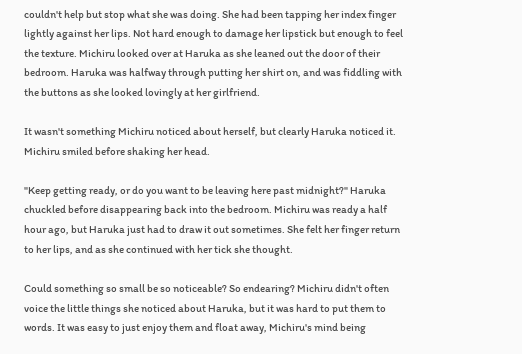couldn't help but stop what she was doing. She had been tapping her index finger lightly against her lips. Not hard enough to damage her lipstick but enough to feel the texture. Michiru looked over at Haruka as she leaned out the door of their bedroom. Haruka was halfway through putting her shirt on, and was fiddling with the buttons as she looked lovingly at her girlfriend.

It wasn't something Michiru noticed about herself, but clearly Haruka noticed it. Michiru smiled before shaking her head.

"Keep getting ready, or do you want to be leaving here past midnight?" Haruka chuckled before disappearing back into the bedroom. Michiru was ready a half hour ago, but Haruka just had to draw it out sometimes. She felt her finger return to her lips, and as she continued with her tick she thought.

Could something so small be so noticeable? So endearing? Michiru didn't often voice the little things she noticed about Haruka, but it was hard to put them to words. It was easy to just enjoy them and float away, Michiru's mind being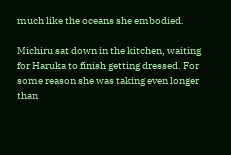much like the oceans she embodied.

Michiru sat down in the kitchen, waiting for Haruka to finish getting dressed. For some reason she was taking even longer than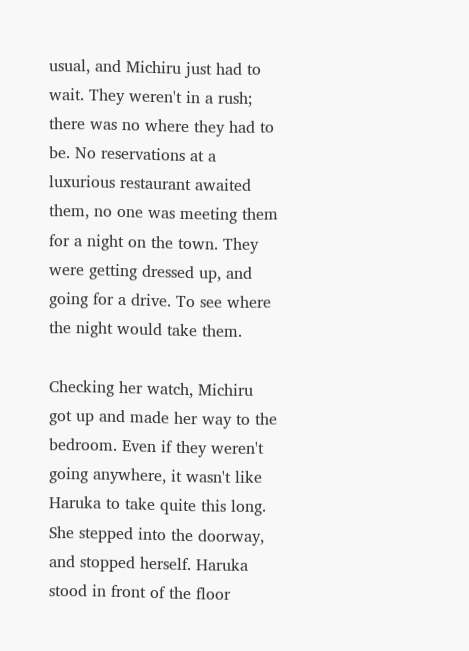usual, and Michiru just had to wait. They weren't in a rush; there was no where they had to be. No reservations at a luxurious restaurant awaited them, no one was meeting them for a night on the town. They were getting dressed up, and going for a drive. To see where the night would take them.

Checking her watch, Michiru got up and made her way to the bedroom. Even if they weren't going anywhere, it wasn't like Haruka to take quite this long. She stepped into the doorway, and stopped herself. Haruka stood in front of the floor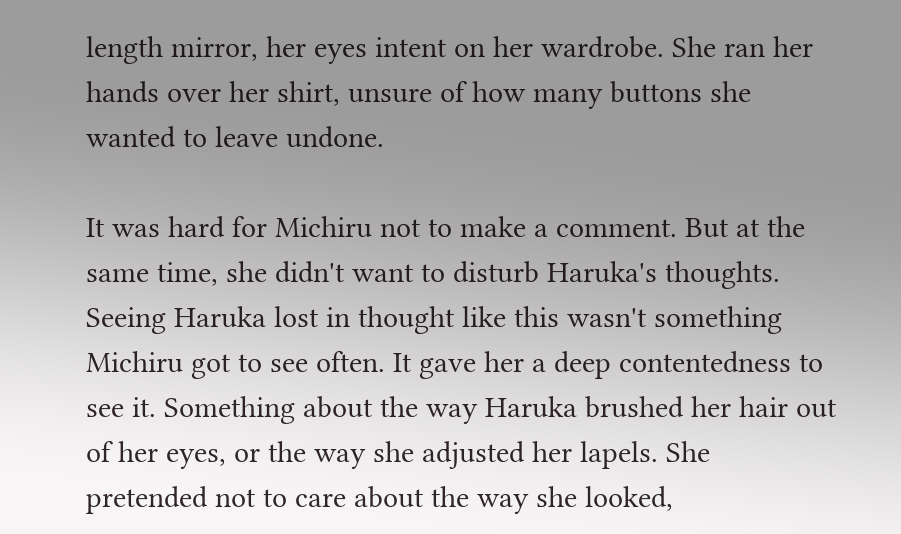length mirror, her eyes intent on her wardrobe. She ran her hands over her shirt, unsure of how many buttons she wanted to leave undone.

It was hard for Michiru not to make a comment. But at the same time, she didn't want to disturb Haruka's thoughts. Seeing Haruka lost in thought like this wasn't something Michiru got to see often. It gave her a deep contentedness to see it. Something about the way Haruka brushed her hair out of her eyes, or the way she adjusted her lapels. She pretended not to care about the way she looked,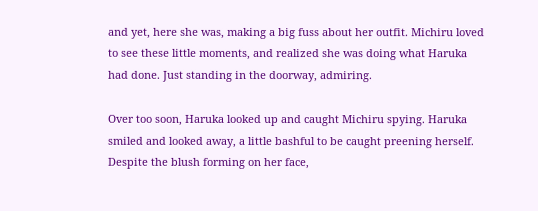and yet, here she was, making a big fuss about her outfit. Michiru loved to see these little moments, and realized she was doing what Haruka had done. Just standing in the doorway, admiring.

Over too soon, Haruka looked up and caught Michiru spying. Haruka smiled and looked away, a little bashful to be caught preening herself. Despite the blush forming on her face,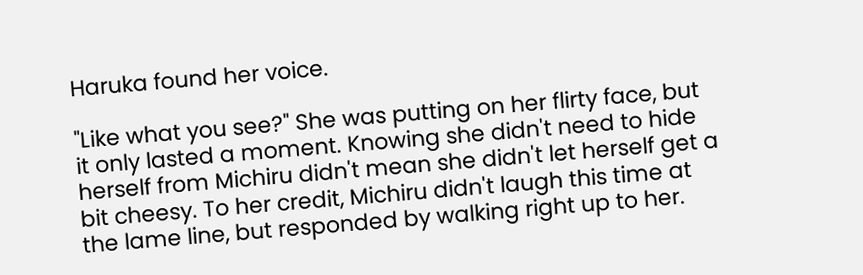Haruka found her voice.

"Like what you see?" She was putting on her flirty face, but it only lasted a moment. Knowing she didn't need to hide herself from Michiru didn't mean she didn't let herself get a bit cheesy. To her credit, Michiru didn't laugh this time at the lame line, but responded by walking right up to her.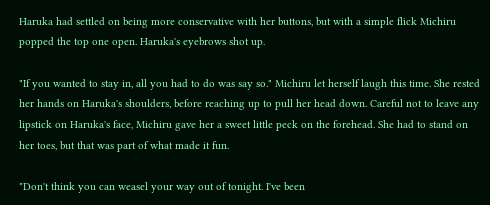Haruka had settled on being more conservative with her buttons, but with a simple flick Michiru popped the top one open. Haruka's eyebrows shot up.

"If you wanted to stay in, all you had to do was say so." Michiru let herself laugh this time. She rested her hands on Haruka's shoulders, before reaching up to pull her head down. Careful not to leave any lipstick on Haruka's face, Michiru gave her a sweet little peck on the forehead. She had to stand on her toes, but that was part of what made it fun.

"Don't think you can weasel your way out of tonight. I've been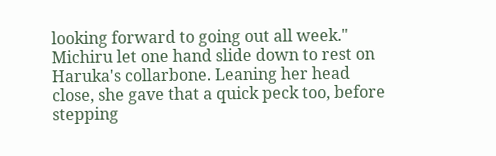looking forward to going out all week." Michiru let one hand slide down to rest on Haruka's collarbone. Leaning her head close, she gave that a quick peck too, before stepping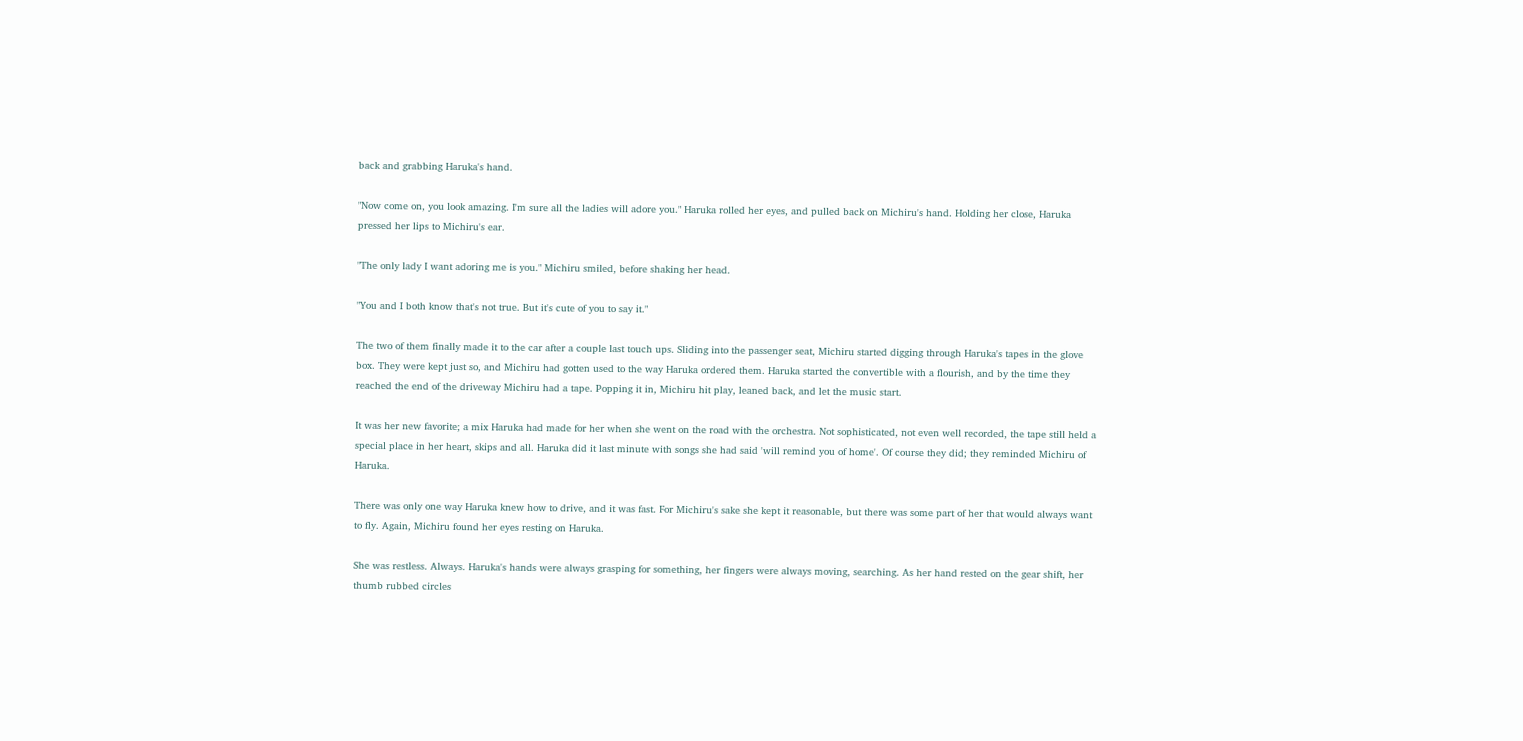back and grabbing Haruka's hand.

"Now come on, you look amazing. I'm sure all the ladies will adore you." Haruka rolled her eyes, and pulled back on Michiru's hand. Holding her close, Haruka pressed her lips to Michiru's ear.

"The only lady I want adoring me is you." Michiru smiled, before shaking her head.

"You and I both know that's not true. But it's cute of you to say it."

The two of them finally made it to the car after a couple last touch ups. Sliding into the passenger seat, Michiru started digging through Haruka's tapes in the glove box. They were kept just so, and Michiru had gotten used to the way Haruka ordered them. Haruka started the convertible with a flourish, and by the time they reached the end of the driveway Michiru had a tape. Popping it in, Michiru hit play, leaned back, and let the music start.

It was her new favorite; a mix Haruka had made for her when she went on the road with the orchestra. Not sophisticated, not even well recorded, the tape still held a special place in her heart, skips and all. Haruka did it last minute with songs she had said 'will remind you of home'. Of course they did; they reminded Michiru of Haruka.

There was only one way Haruka knew how to drive, and it was fast. For Michiru's sake she kept it reasonable, but there was some part of her that would always want to fly. Again, Michiru found her eyes resting on Haruka.

She was restless. Always. Haruka's hands were always grasping for something, her fingers were always moving, searching. As her hand rested on the gear shift, her thumb rubbed circles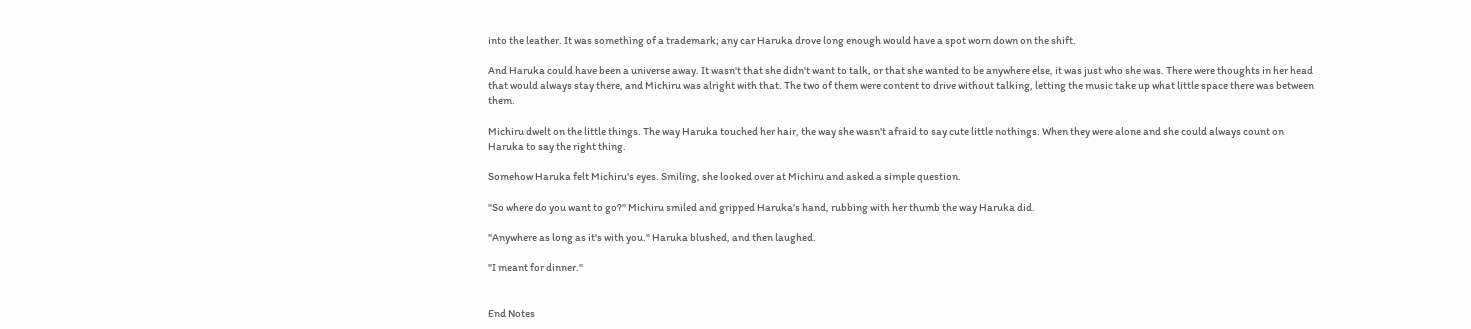into the leather. It was something of a trademark; any car Haruka drove long enough would have a spot worn down on the shift.

And Haruka could have been a universe away. It wasn't that she didn't want to talk, or that she wanted to be anywhere else, it was just who she was. There were thoughts in her head that would always stay there, and Michiru was alright with that. The two of them were content to drive without talking, letting the music take up what little space there was between them.

Michiru dwelt on the little things. The way Haruka touched her hair, the way she wasn't afraid to say cute little nothings. When they were alone and she could always count on Haruka to say the right thing.

Somehow Haruka felt Michiru's eyes. Smiling, she looked over at Michiru and asked a simple question.

"So where do you want to go?" Michiru smiled and gripped Haruka's hand, rubbing with her thumb the way Haruka did.

"Anywhere as long as it's with you." Haruka blushed, and then laughed.

"I meant for dinner."


End Notes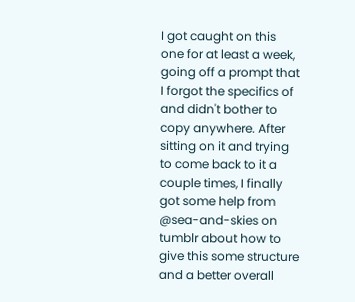I got caught on this one for at least a week, going off a prompt that I forgot the specifics of and didn't bother to copy anywhere. After sitting on it and trying to come back to it a couple times, I finally got some help from @sea-and-skies on tumblr about how to give this some structure and a better overall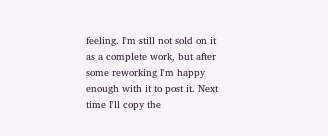feeling. I'm still not sold on it as a complete work, but after some reworking I'm happy enough with it to post it. Next time I'll copy the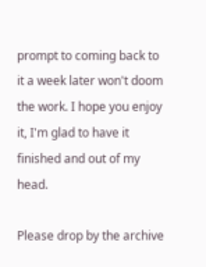prompt to coming back to it a week later won't doom the work. I hope you enjoy it, I'm glad to have it finished and out of my head.

Please drop by the archive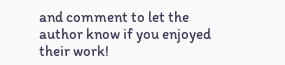and comment to let the author know if you enjoyed their work!